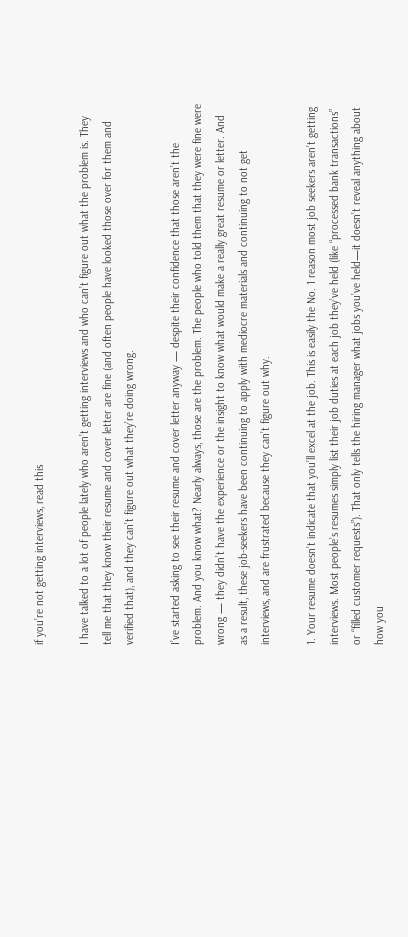if you’re not getting interviews, read this

I have talked to a lot of people lately who aren’t getting interviews and who can’t figure out what the problem is. They tell me that they know their resume and cover letter are fine (and often people have looked those over for them and verified that), and they can’t figure out what they’re doing wrong.

I’ve started asking to see their resume and cover letter anyway — despite their confidence that those aren’t the problem. And you know what? Nearly always, those are the problem. The people who told them that they were fine were wrong — they didn’t have the experience or the insight to know what would make a really great resume or letter. And as a result, these job-seekers have been continuing to apply with mediocre materials and continuing to not get interviews, and are frustrated because they can’t figure out why.

1. Your resume doesn’t indicate that you’ll excel at the job. This is easily the No. 1 reason most job seekers aren’t getting interviews. Most people’s resumes simply list their job duties at each job they’ve held (like “processed bank transactions” or “filled customer requests”). That only tells the hiring manager what jobs you’ve held—it doesn’t reveal anything about how you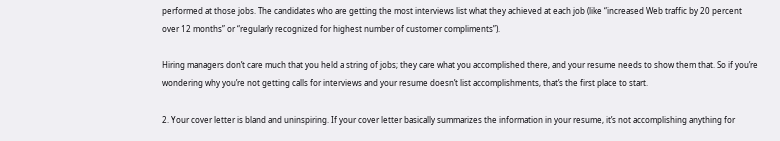performed at those jobs. The candidates who are getting the most interviews list what they achieved at each job (like “increased Web traffic by 20 percent over 12 months” or “regularly recognized for highest number of customer compliments”).

Hiring managers don’t care much that you held a string of jobs; they care what you accomplished there, and your resume needs to show them that. So if you’re wondering why you’re not getting calls for interviews and your resume doesn’t list accomplishments, that’s the first place to start.

2. Your cover letter is bland and uninspiring. If your cover letter basically summarizes the information in your resume, it’s not accomplishing anything for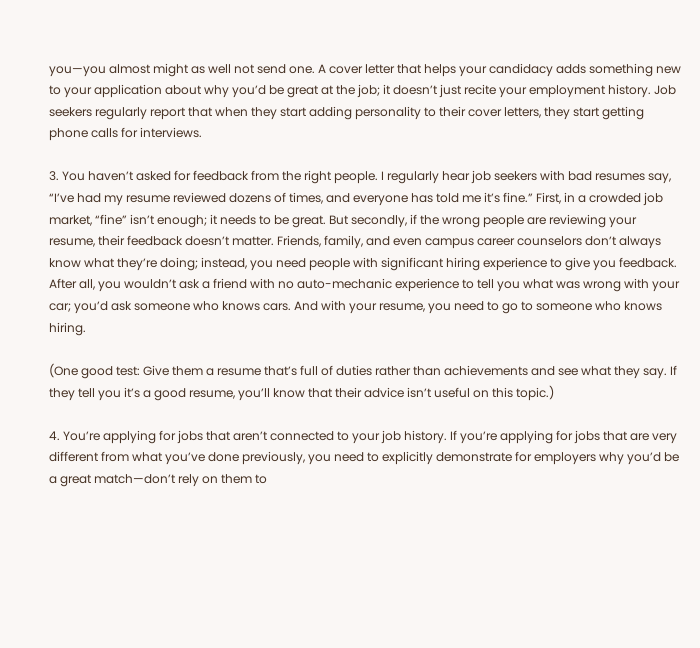you—you almost might as well not send one. A cover letter that helps your candidacy adds something new to your application about why you’d be great at the job; it doesn’t just recite your employment history. Job seekers regularly report that when they start adding personality to their cover letters, they start getting phone calls for interviews.

3. You haven’t asked for feedback from the right people. I regularly hear job seekers with bad resumes say, “I’ve had my resume reviewed dozens of times, and everyone has told me it’s fine.” First, in a crowded job market, “fine” isn’t enough; it needs to be great. But secondly, if the wrong people are reviewing your resume, their feedback doesn’t matter. Friends, family, and even campus career counselors don’t always know what they’re doing; instead, you need people with significant hiring experience to give you feedback. After all, you wouldn’t ask a friend with no auto-mechanic experience to tell you what was wrong with your car; you’d ask someone who knows cars. And with your resume, you need to go to someone who knows hiring.

(One good test: Give them a resume that’s full of duties rather than achievements and see what they say. If they tell you it’s a good resume, you’ll know that their advice isn’t useful on this topic.)

4. You’re applying for jobs that aren’t connected to your job history. If you’re applying for jobs that are very different from what you’ve done previously, you need to explicitly demonstrate for employers why you’d be a great match—don’t rely on them to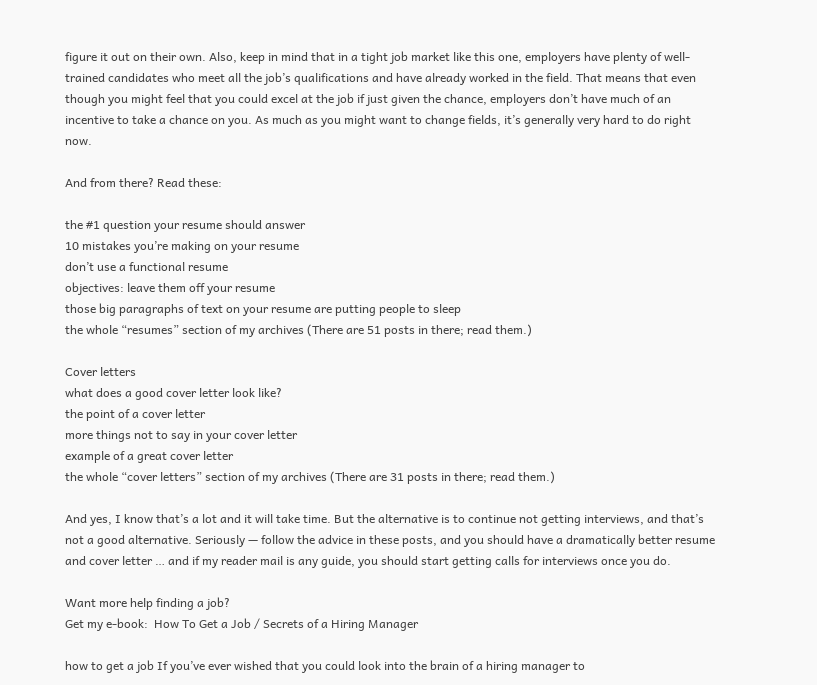figure it out on their own. Also, keep in mind that in a tight job market like this one, employers have plenty of well-trained candidates who meet all the job’s qualifications and have already worked in the field. That means that even though you might feel that you could excel at the job if just given the chance, employers don’t have much of an incentive to take a chance on you. As much as you might want to change fields, it’s generally very hard to do right now.

And from there? Read these:

the #1 question your resume should answer
10 mistakes you’re making on your resume
don’t use a functional resume
objectives: leave them off your resume
those big paragraphs of text on your resume are putting people to sleep
the whole “resumes” section of my archives (There are 51 posts in there; read them.)

Cover letters
what does a good cover letter look like?
the point of a cover letter
more things not to say in your cover letter
example of a great cover letter
the whole “cover letters” section of my archives (There are 31 posts in there; read them.)

And yes, I know that’s a lot and it will take time. But the alternative is to continue not getting interviews, and that’s not a good alternative. Seriously — follow the advice in these posts, and you should have a dramatically better resume and cover letter … and if my reader mail is any guide, you should start getting calls for interviews once you do.

Want more help finding a job?
Get my e-book:  How To Get a Job / Secrets of a Hiring Manager

how to get a job If you’ve ever wished that you could look into the brain of a hiring manager to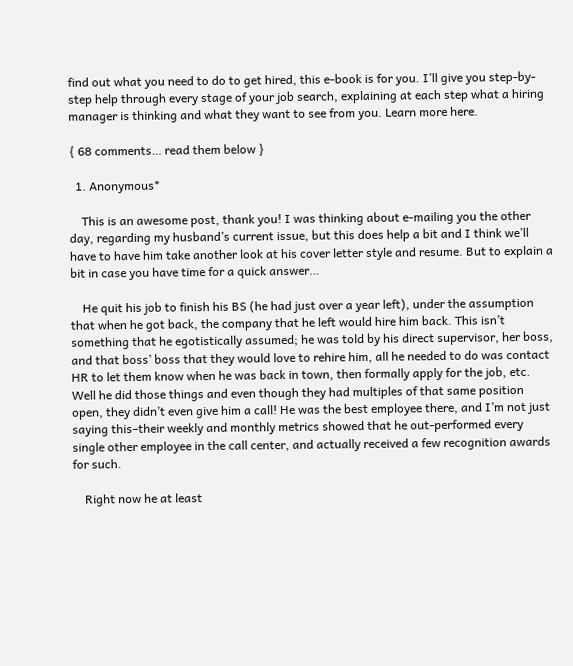find out what you need to do to get hired, this e-book is for you. I’ll give you step-by-step help through every stage of your job search, explaining at each step what a hiring manager is thinking and what they want to see from you. Learn more here.

{ 68 comments… read them below }

  1. Anonymous*

    This is an awesome post, thank you! I was thinking about e-mailing you the other day, regarding my husband’s current issue, but this does help a bit and I think we’ll have to have him take another look at his cover letter style and resume. But to explain a bit in case you have time for a quick answer…

    He quit his job to finish his BS (he had just over a year left), under the assumption that when he got back, the company that he left would hire him back. This isn’t something that he egotistically assumed; he was told by his direct supervisor, her boss, and that boss’ boss that they would love to rehire him, all he needed to do was contact HR to let them know when he was back in town, then formally apply for the job, etc. Well he did those things and even though they had multiples of that same position open, they didn’t even give him a call! He was the best employee there, and I’m not just saying this–their weekly and monthly metrics showed that he out-performed every single other employee in the call center, and actually received a few recognition awards for such.

    Right now he at least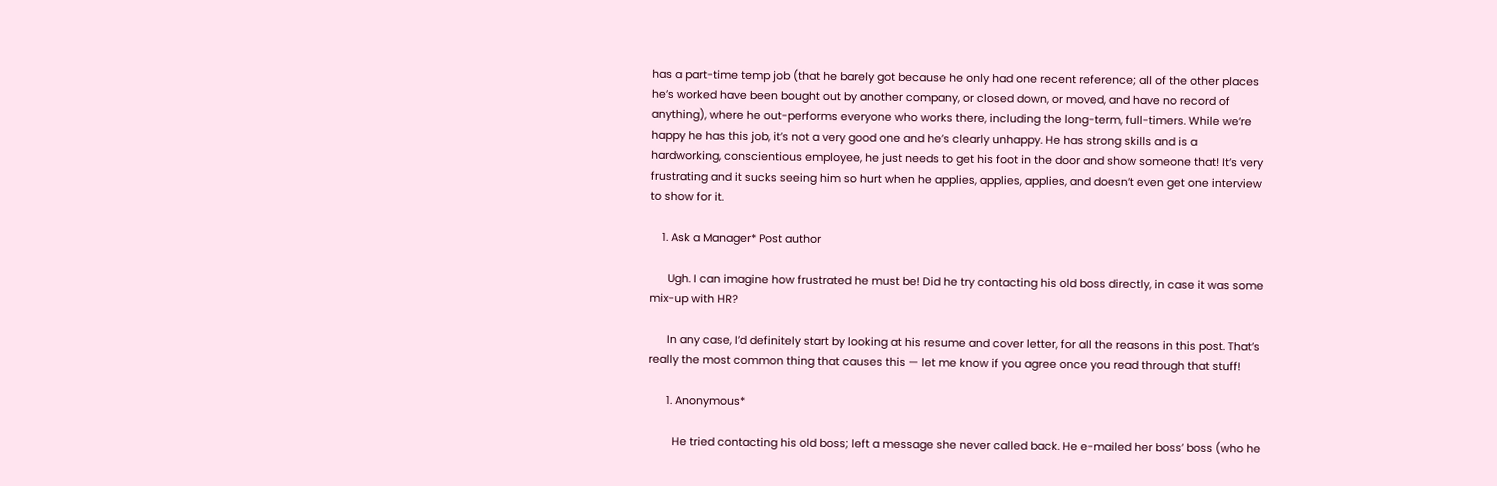has a part-time temp job (that he barely got because he only had one recent reference; all of the other places he’s worked have been bought out by another company, or closed down, or moved, and have no record of anything), where he out-performs everyone who works there, including the long-term, full-timers. While we’re happy he has this job, it’s not a very good one and he’s clearly unhappy. He has strong skills and is a hardworking, conscientious employee, he just needs to get his foot in the door and show someone that! It’s very frustrating and it sucks seeing him so hurt when he applies, applies, applies, and doesn’t even get one interview to show for it.

    1. Ask a Manager* Post author

      Ugh. I can imagine how frustrated he must be! Did he try contacting his old boss directly, in case it was some mix-up with HR?

      In any case, I’d definitely start by looking at his resume and cover letter, for all the reasons in this post. That’s really the most common thing that causes this — let me know if you agree once you read through that stuff!

      1. Anonymous*

        He tried contacting his old boss; left a message she never called back. He e-mailed her boss’ boss (who he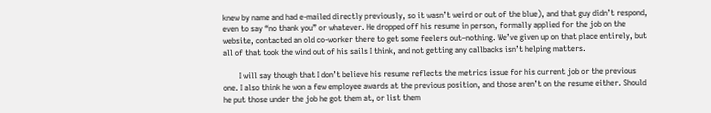knew by name and had e-mailed directly previously, so it wasn’t weird or out of the blue), and that guy didn’t respond, even to say “no thank you” or whatever. He dropped off his resume in person, formally applied for the job on the website, contacted an old co-worker there to get some feelers out–nothing. We’ve given up on that place entirely, but all of that took the wind out of his sails I think, and not getting any callbacks isn’t helping matters.

        I will say though that I don’t believe his resume reflects the metrics issue for his current job or the previous one. I also think he won a few employee awards at the previous position, and those aren’t on the resume either. Should he put those under the job he got them at, or list them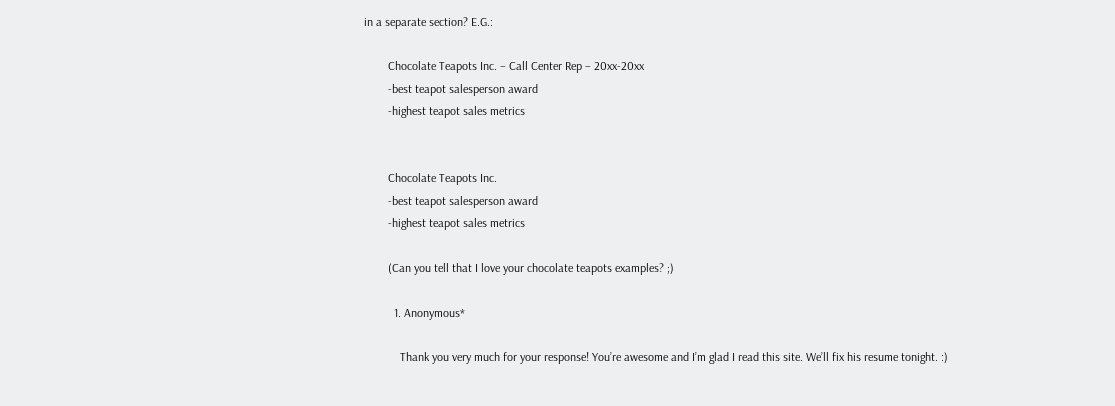in a separate section? E.G.:

        Chocolate Teapots Inc. – Call Center Rep – 20xx-20xx
        -best teapot salesperson award
        -highest teapot sales metrics


        Chocolate Teapots Inc.
        -best teapot salesperson award
        -highest teapot sales metrics

        (Can you tell that I love your chocolate teapots examples? ;)

          1. Anonymous*

            Thank you very much for your response! You’re awesome and I’m glad I read this site. We’ll fix his resume tonight. :)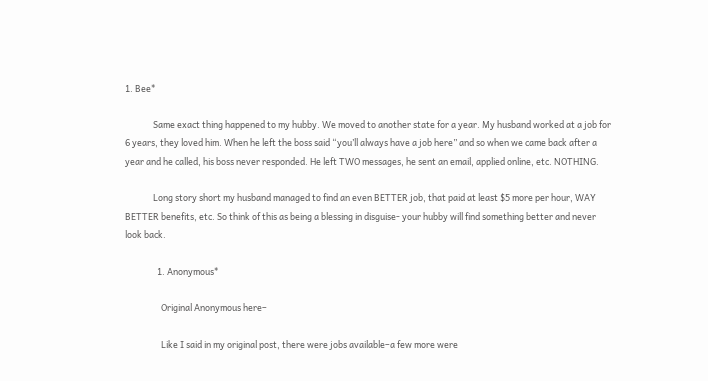1. Bee*

              Same exact thing happened to my hubby. We moved to another state for a year. My husband worked at a job for 6 years, they loved him. When he left the boss said “you’ll always have a job here” and so when we came back after a year and he called, his boss never responded. He left TWO messages, he sent an email, applied online, etc. NOTHING.

              Long story short my husband managed to find an even BETTER job, that paid at least $5 more per hour, WAY BETTER benefits, etc. So think of this as being a blessing in disguise- your hubby will find something better and never look back.

                1. Anonymous*

                  Original Anonymous here–

                  Like I said in my original post, there were jobs available–a few more were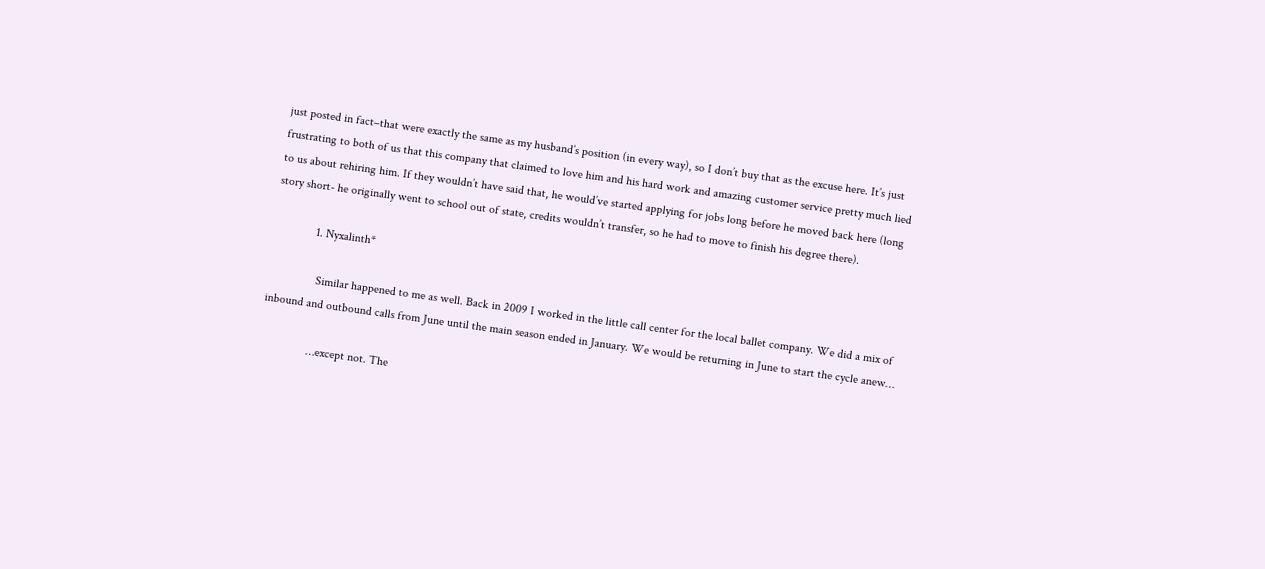just posted in fact–that were exactly the same as my husband’s position (in every way), so I don’t buy that as the excuse here. It’s just frustrating to both of us that this company that claimed to love him and his hard work and amazing customer service pretty much lied to us about rehiring him. If they wouldn’t have said that, he would’ve started applying for jobs long before he moved back here (long story short- he originally went to school out of state, credits wouldn’t transfer, so he had to move to finish his degree there).

              1. Nyxalinth*

                Similar happened to me as well. Back in 2009 I worked in the little call center for the local ballet company. We did a mix of inbound and outbound calls from June until the main season ended in January. We would be returning in June to start the cycle anew…

                …except not. The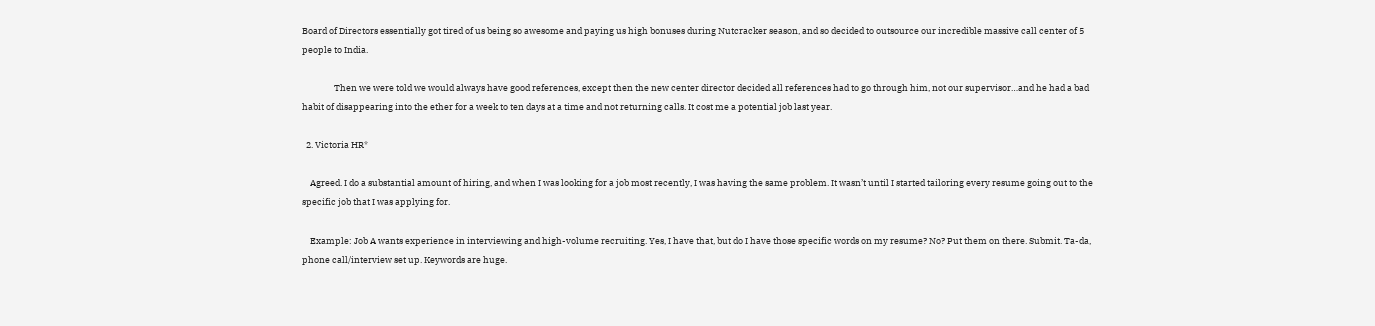Board of Directors essentially got tired of us being so awesome and paying us high bonuses during Nutcracker season, and so decided to outsource our incredible massive call center of 5 people to India.

                Then we were told we would always have good references, except then the new center director decided all references had to go through him, not our supervisor…and he had a bad habit of disappearing into the ether for a week to ten days at a time and not returning calls. It cost me a potential job last year.

  2. Victoria HR*

    Agreed. I do a substantial amount of hiring, and when I was looking for a job most recently, I was having the same problem. It wasn’t until I started tailoring every resume going out to the specific job that I was applying for.

    Example: Job A wants experience in interviewing and high-volume recruiting. Yes, I have that, but do I have those specific words on my resume? No? Put them on there. Submit. Ta-da, phone call/interview set up. Keywords are huge.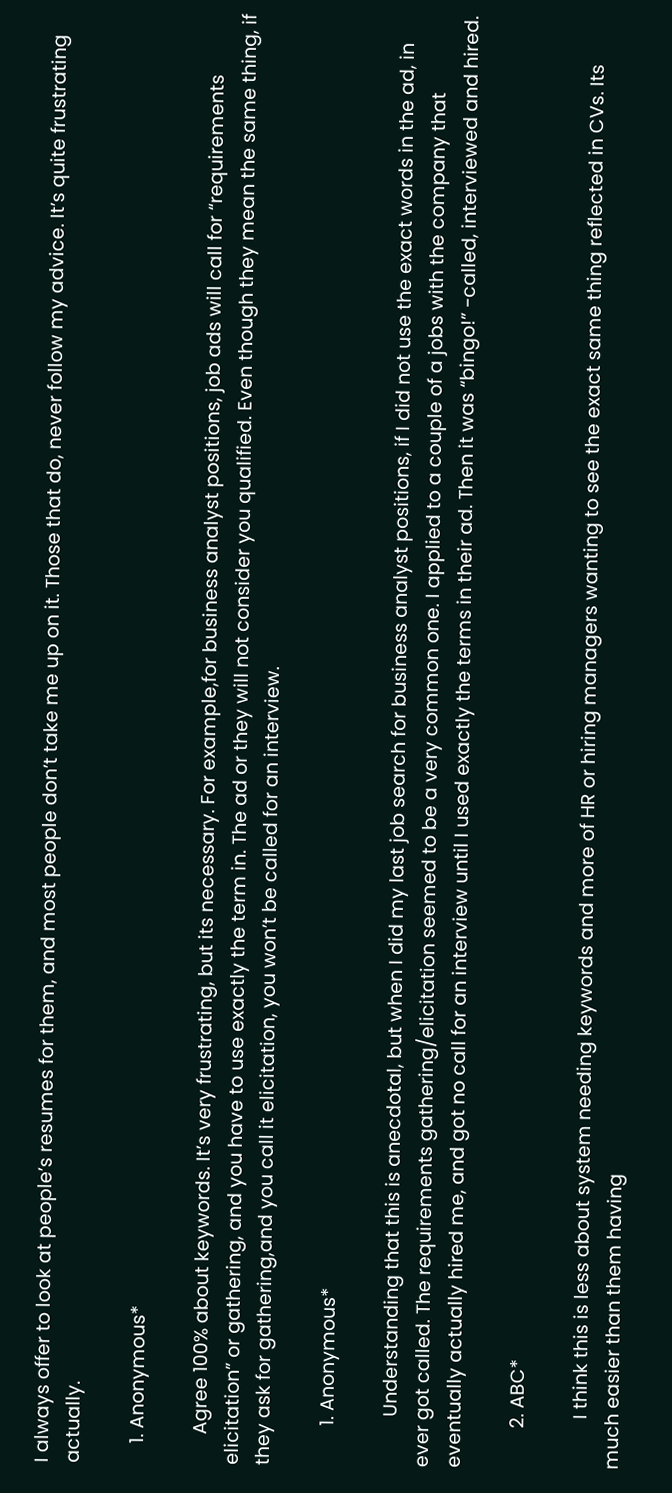I always offer to look at people’s resumes for them, and most people don’t take me up on it. Those that do, never follow my advice. It’s quite frustrating actually.

    1. Anonymous*

      Agree 100% about keywords. It’s very frustrating, but its necessary. For example,for business analyst positions, job ads will call for “requirements elicitation” or gathering, and you have to use exactly the term in. The ad or they will not consider you qualified. Even though they mean the same thing, if they ask for gathering,and you call it elicitation, you won’t be called for an interview.

        1. Anonymous*

          Understanding that this is anecdotal, but when I did my last job search for business analyst positions, if I did not use the exact words in the ad, in ever got called. The requirements gathering/elicitation seemed to be a very common one. I applied to a couple of a jobs with the company that eventually actually hired me, and got no call for an interview until I used exactly the terms in their ad. Then it was “bingo!” -called, interviewed and hired.

        2. ABC*

          I think this is less about system needing keywords and more of HR or hiring managers wanting to see the exact same thing reflected in CVs. Its much easier than them having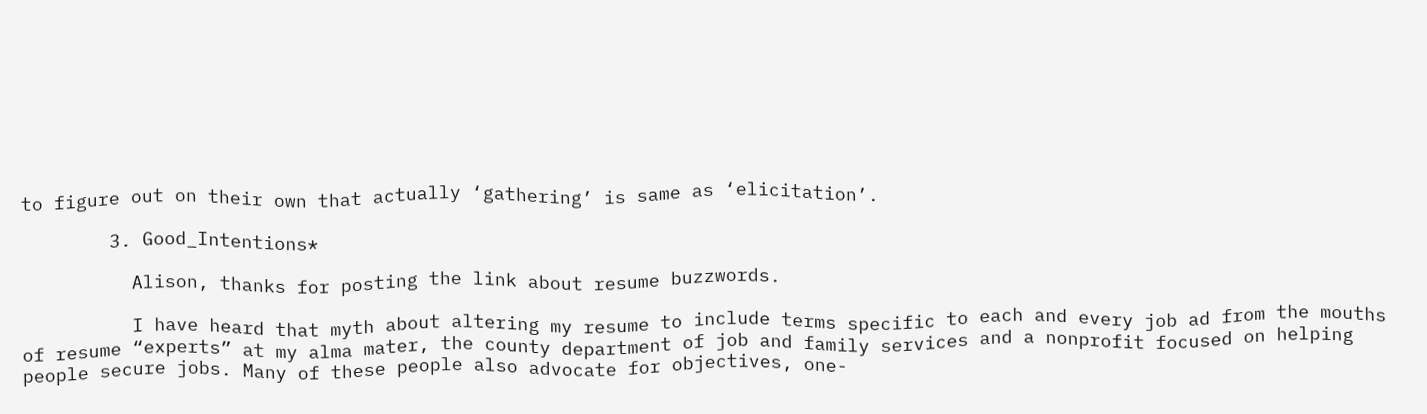to figure out on their own that actually ‘gathering’ is same as ‘elicitation’.

        3. Good_Intentions*

          Alison, thanks for posting the link about resume buzzwords.

          I have heard that myth about altering my resume to include terms specific to each and every job ad from the mouths of resume “experts” at my alma mater, the county department of job and family services and a nonprofit focused on helping people secure jobs. Many of these people also advocate for objectives, one-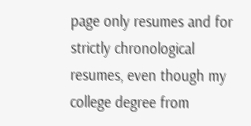page only resumes and for strictly chronological resumes, even though my college degree from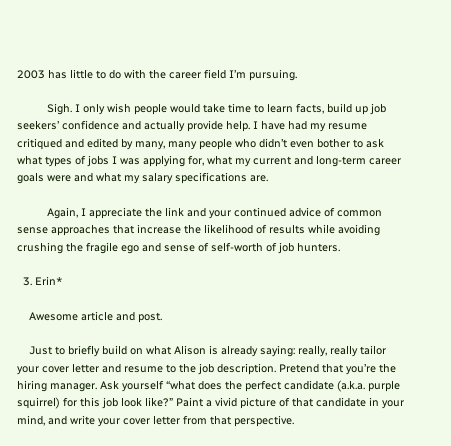2003 has little to do with the career field I’m pursuing.

          Sigh. I only wish people would take time to learn facts, build up job seekers’ confidence and actually provide help. I have had my resume critiqued and edited by many, many people who didn’t even bother to ask what types of jobs I was applying for, what my current and long-term career goals were and what my salary specifications are.

          Again, I appreciate the link and your continued advice of common sense approaches that increase the likelihood of results while avoiding crushing the fragile ego and sense of self-worth of job hunters.

  3. Erin*

    Awesome article and post.

    Just to briefly build on what Alison is already saying: really, really tailor your cover letter and resume to the job description. Pretend that you’re the hiring manager. Ask yourself “what does the perfect candidate (a.k.a. purple squirrel) for this job look like?” Paint a vivid picture of that candidate in your mind, and write your cover letter from that perspective.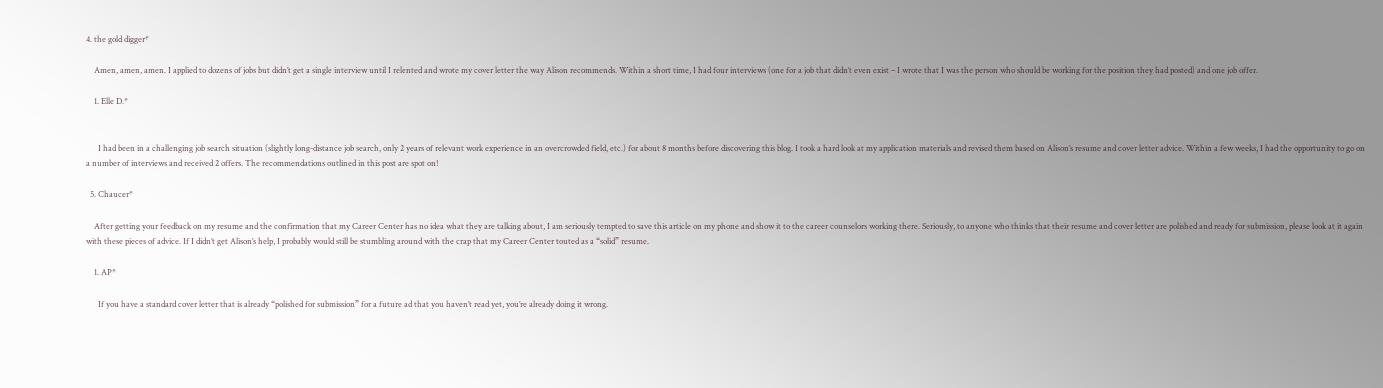4. the gold digger*

    Amen, amen, amen. I applied to dozens of jobs but didn’t get a single interview until I relented and wrote my cover letter the way Alison recommends. Within a short time, I had four interviews (one for a job that didn’t even exist – I wrote that I was the person who should be working for the position they had posted) and one job offer.

    1. Elle D.*


      I had been in a challenging job search situation (slightly long-distance job search, only 2 years of relevant work experience in an overcrowded field, etc.) for about 8 months before discovering this blog. I took a hard look at my application materials and revised them based on Alison’s resume and cover letter advice. Within a few weeks, I had the opportunity to go on a number of interviews and received 2 offers. The recommendations outlined in this post are spot on!

  5. Chaucer*

    After getting your feedback on my resume and the confirmation that my Career Center has no idea what they are talking about, I am seriously tempted to save this article on my phone and show it to the career counselors working there. Seriously, to anyone who thinks that their resume and cover letter are polished and ready for submission, please look at it again with these pieces of advice. If I didn’t get Alison’s help, I probably would still be stumbling around with the crap that my Career Center touted as a “solid” resume.

    1. AP*

      If you have a standard cover letter that is already “polished for submission” for a future ad that you haven’t read yet, you’re already doing it wrong.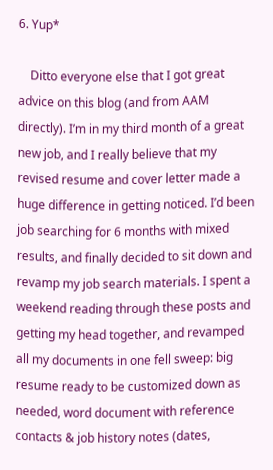6. Yup*

    Ditto everyone else that I got great advice on this blog (and from AAM directly). I’m in my third month of a great new job, and I really believe that my revised resume and cover letter made a huge difference in getting noticed. I’d been job searching for 6 months with mixed results, and finally decided to sit down and revamp my job search materials. I spent a weekend reading through these posts and getting my head together, and revamped all my documents in one fell sweep: big resume ready to be customized down as needed, word document with reference contacts & job history notes (dates,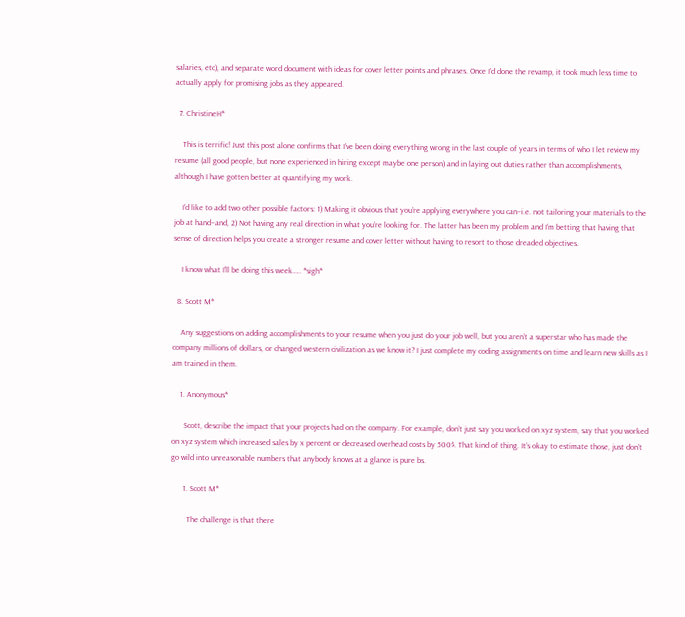salaries, etc), and separate word document with ideas for cover letter points and phrases. Once I’d done the revamp, it took much less time to actually apply for promising jobs as they appeared.

  7. ChristineH*

    This is terrific! Just this post alone confirms that I’ve been doing everything wrong in the last couple of years in terms of who I let review my resume (all good people, but none experienced in hiring except maybe one person) and in laying out duties rather than accomplishments, although I have gotten better at quantifying my work.

    I’d like to add two other possible factors: 1) Making it obvious that you’re applying everywhere you can–i.e. not tailoring your materials to the job at hand–and, 2) Not having any real direction in what you’re looking for. The latter has been my problem and I’m betting that having that sense of direction helps you create a stronger resume and cover letter without having to resort to those dreaded objectives.

    I know what I’ll be doing this week….. *sigh*

  8. Scott M*

    Any suggestions on adding accomplishments to your resume when you just do your job well, but you aren’t a superstar who has made the company millions of dollars, or changed western civilization as we know it? I just complete my coding assignments on time and learn new skills as I am trained in them.

    1. Anonymous*

      Scott, describe the impact that your projects had on the company. For example, don’t just say you worked on xyz system, say that you worked on xyz system which increased sales by x percent or decreased overhead costs by 500$. That kind of thing. It’s okay to estimate those, just don’t go wild into unreasonable numbers that anybody knows at a glance is pure bs.

      1. Scott M*

        The challenge is that there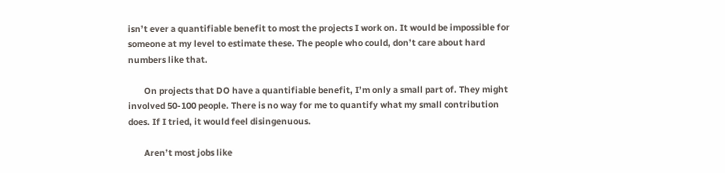isn’t ever a quantifiable benefit to most the projects I work on. It would be impossible for someone at my level to estimate these. The people who could, don’t care about hard numbers like that.

        On projects that DO have a quantifiable benefit, I’m only a small part of. They might involved 50-100 people. There is no way for me to quantify what my small contribution does. If I tried, it would feel disingenuous.

        Aren’t most jobs like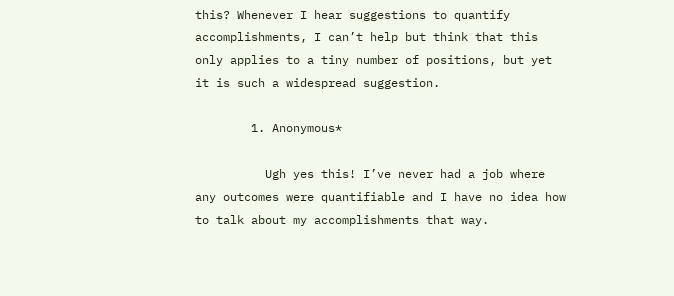this? Whenever I hear suggestions to quantify accomplishments, I can’t help but think that this only applies to a tiny number of positions, but yet it is such a widespread suggestion.

        1. Anonymous*

          Ugh yes this! I’ve never had a job where any outcomes were quantifiable and I have no idea how to talk about my accomplishments that way.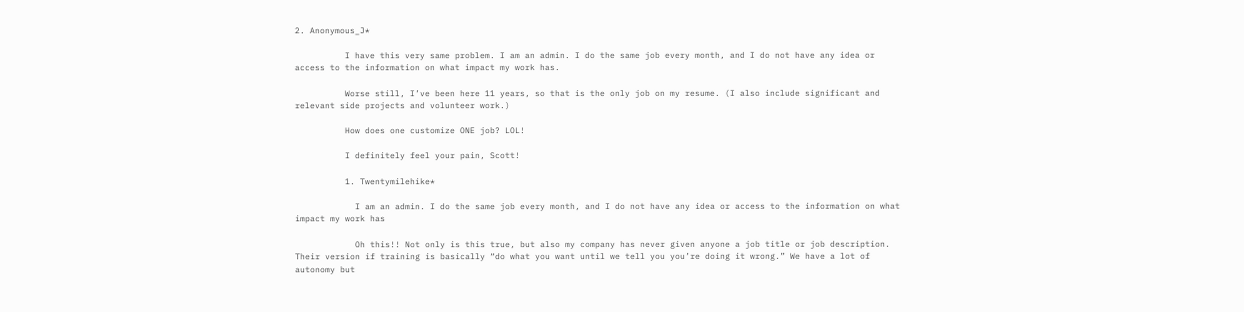2. Anonymous_J*

          I have this very same problem. I am an admin. I do the same job every month, and I do not have any idea or access to the information on what impact my work has.

          Worse still, I’ve been here 11 years, so that is the only job on my resume. (I also include significant and relevant side projects and volunteer work.)

          How does one customize ONE job? LOL!

          I definitely feel your pain, Scott!

          1. Twentymilehike*

            I am an admin. I do the same job every month, and I do not have any idea or access to the information on what impact my work has

            Oh this!! Not only is this true, but also my company has never given anyone a job title or job description. Their version if training is basically “do what you want until we tell you you’re doing it wrong.” We have a lot of autonomy but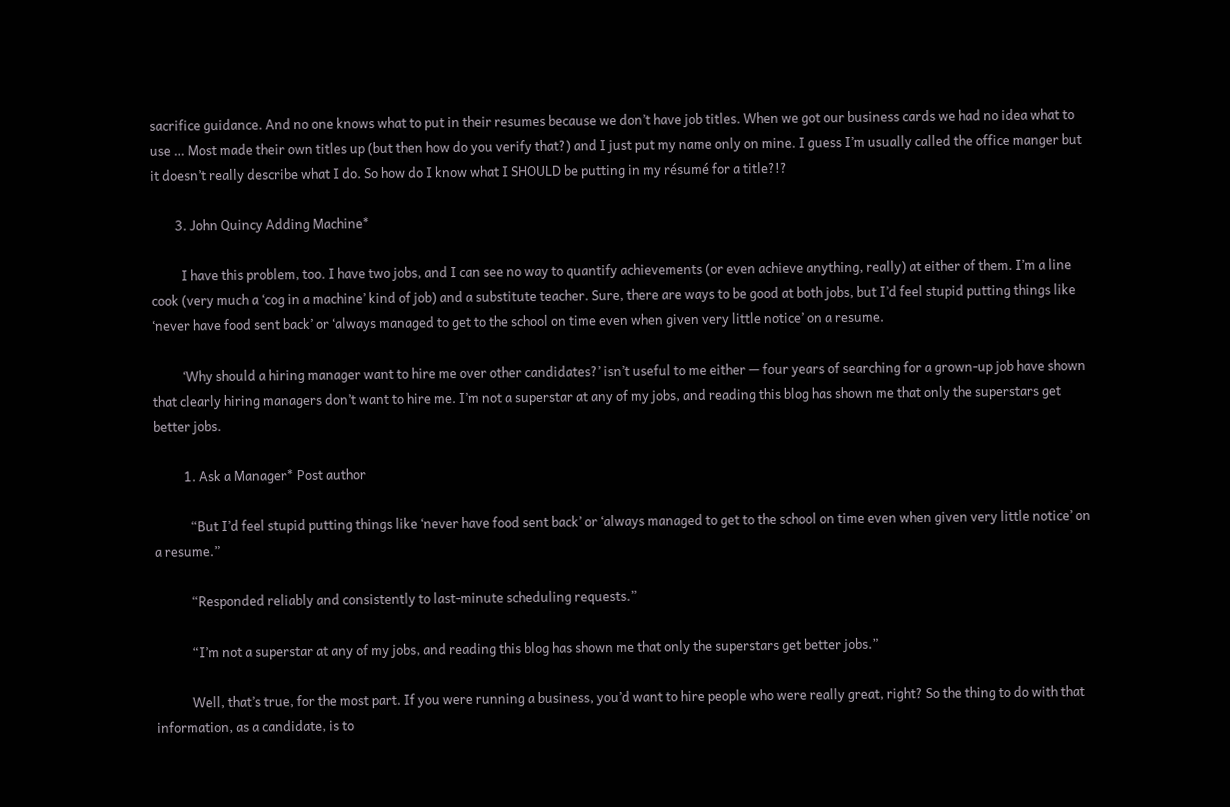sacrifice guidance. And no one knows what to put in their resumes because we don’t have job titles. When we got our business cards we had no idea what to use … Most made their own titles up (but then how do you verify that?) and I just put my name only on mine. I guess I’m usually called the office manger but it doesn’t really describe what I do. So how do I know what I SHOULD be putting in my résumé for a title?!?

        3. John Quincy Adding Machine*

          I have this problem, too. I have two jobs, and I can see no way to quantify achievements (or even achieve anything, really) at either of them. I’m a line cook (very much a ‘cog in a machine’ kind of job) and a substitute teacher. Sure, there are ways to be good at both jobs, but I’d feel stupid putting things like ‘never have food sent back’ or ‘always managed to get to the school on time even when given very little notice’ on a resume.

          ‘Why should a hiring manager want to hire me over other candidates?’ isn’t useful to me either — four years of searching for a grown-up job have shown that clearly hiring managers don’t want to hire me. I’m not a superstar at any of my jobs, and reading this blog has shown me that only the superstars get better jobs.

          1. Ask a Manager* Post author

            “But I’d feel stupid putting things like ‘never have food sent back’ or ‘always managed to get to the school on time even when given very little notice’ on a resume.”

            “Responded reliably and consistently to last-minute scheduling requests.”

            “I’m not a superstar at any of my jobs, and reading this blog has shown me that only the superstars get better jobs.”

            Well, that’s true, for the most part. If you were running a business, you’d want to hire people who were really great, right? So the thing to do with that information, as a candidate, is to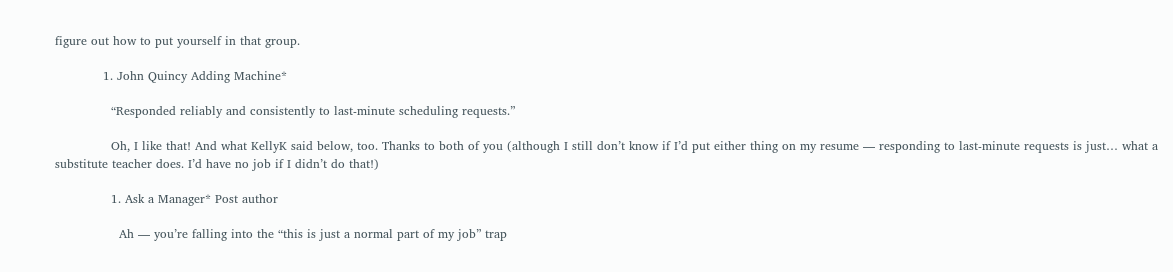figure out how to put yourself in that group.

            1. John Quincy Adding Machine*

              “Responded reliably and consistently to last-minute scheduling requests.”

              Oh, I like that! And what KellyK said below, too. Thanks to both of you (although I still don’t know if I’d put either thing on my resume — responding to last-minute requests is just… what a substitute teacher does. I’d have no job if I didn’t do that!)

              1. Ask a Manager* Post author

                Ah — you’re falling into the “this is just a normal part of my job” trap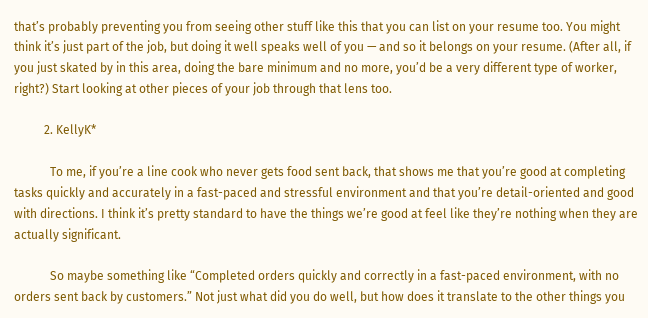that’s probably preventing you from seeing other stuff like this that you can list on your resume too. You might think it’s just part of the job, but doing it well speaks well of you — and so it belongs on your resume. (After all, if you just skated by in this area, doing the bare minimum and no more, you’d be a very different type of worker, right?) Start looking at other pieces of your job through that lens too.

          2. KellyK*

            To me, if you’re a line cook who never gets food sent back, that shows me that you’re good at completing tasks quickly and accurately in a fast-paced and stressful environment and that you’re detail-oriented and good with directions. I think it’s pretty standard to have the things we’re good at feel like they’re nothing when they are actually significant.

            So maybe something like “Completed orders quickly and correctly in a fast-paced environment, with no orders sent back by customers.” Not just what did you do well, but how does it translate to the other things you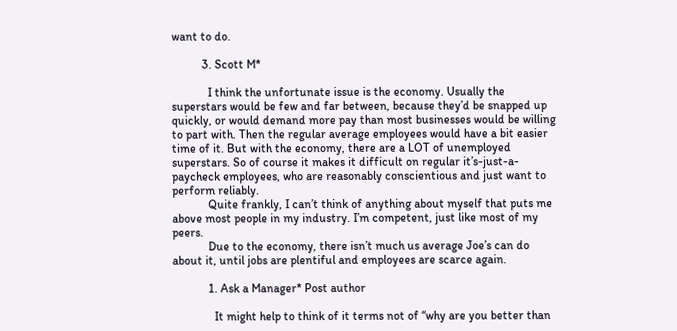want to do.

          3. Scott M*

            I think the unfortunate issue is the economy. Usually the superstars would be few and far between, because they’d be snapped up quickly, or would demand more pay than most businesses would be willing to part with. Then the regular average employees would have a bit easier time of it. But with the economy, there are a LOT of unemployed superstars. So of course it makes it difficult on regular it’s-just-a-paycheck employees, who are reasonably conscientious and just want to perform reliably.
            Quite frankly, I can’t think of anything about myself that puts me above most people in my industry. I’m competent, just like most of my peers.
            Due to the economy, there isn’t much us average Joe’s can do about it, until jobs are plentiful and employees are scarce again.

            1. Ask a Manager* Post author

              It might help to think of it terms not of “why are you better than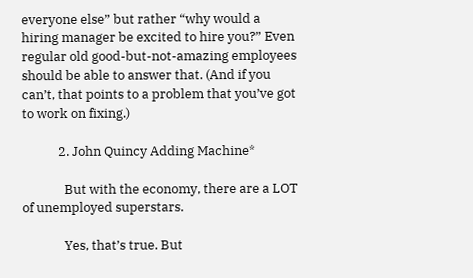everyone else” but rather “why would a hiring manager be excited to hire you?” Even regular old good-but-not-amazing employees should be able to answer that. (And if you can’t, that points to a problem that you’ve got to work on fixing.)

            2. John Quincy Adding Machine*

              But with the economy, there are a LOT of unemployed superstars.

              Yes, that’s true. But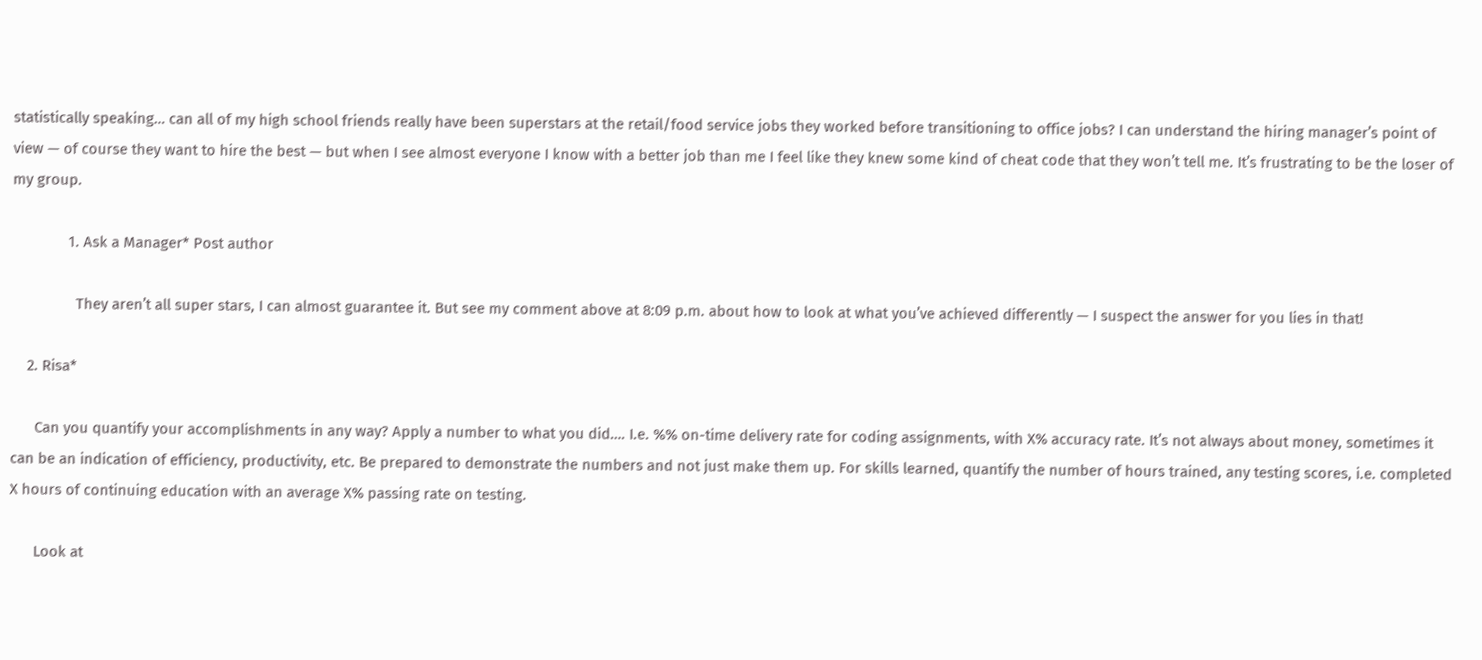statistically speaking… can all of my high school friends really have been superstars at the retail/food service jobs they worked before transitioning to office jobs? I can understand the hiring manager’s point of view — of course they want to hire the best — but when I see almost everyone I know with a better job than me I feel like they knew some kind of cheat code that they won’t tell me. It’s frustrating to be the loser of my group.

              1. Ask a Manager* Post author

                They aren’t all super stars, I can almost guarantee it. But see my comment above at 8:09 p.m. about how to look at what you’ve achieved differently — I suspect the answer for you lies in that!

    2. Risa*

      Can you quantify your accomplishments in any way? Apply a number to what you did…. I.e. %% on-time delivery rate for coding assignments, with X% accuracy rate. It’s not always about money, sometimes it can be an indication of efficiency, productivity, etc. Be prepared to demonstrate the numbers and not just make them up. For skills learned, quantify the number of hours trained, any testing scores, i.e. completed X hours of continuing education with an average X% passing rate on testing.

      Look at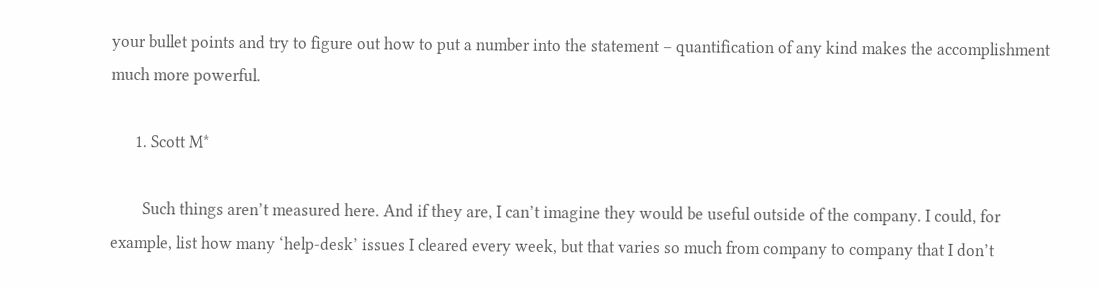your bullet points and try to figure out how to put a number into the statement – quantification of any kind makes the accomplishment much more powerful.

      1. Scott M*

        Such things aren’t measured here. And if they are, I can’t imagine they would be useful outside of the company. I could, for example, list how many ‘help-desk’ issues I cleared every week, but that varies so much from company to company that I don’t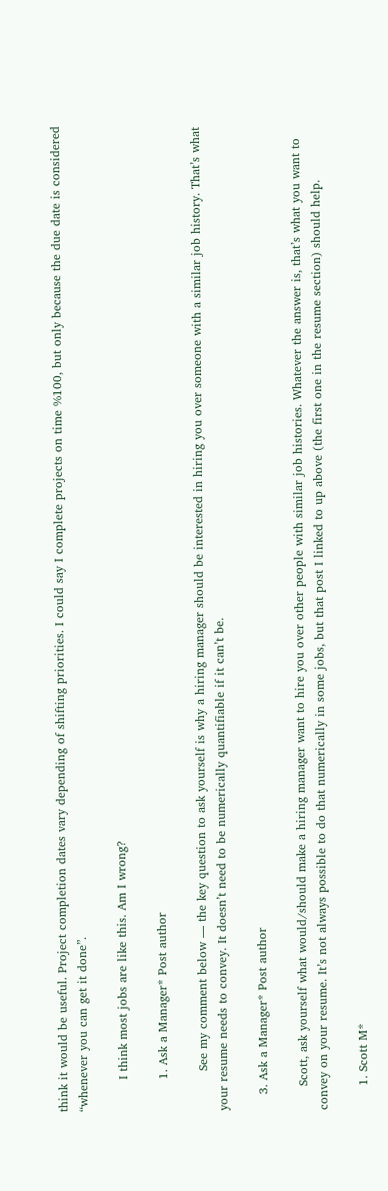think it would be useful. Project completion dates vary depending of shifting priorities. I could say I complete projects on time %100, but only because the due date is considered “whenever you can get it done”.

        I think most jobs are like this. Am I wrong?

        1. Ask a Manager* Post author

          See my comment below — the key question to ask yourself is why a hiring manager should be interested in hiring you over someone with a similar job history. That’s what your resume needs to convey. It doesn’t need to be numerically quantifiable if it can’t be.

    3. Ask a Manager* Post author

      Scott, ask yourself what would/should make a hiring manager want to hire you over other people with similar job histories. Whatever the answer is, that’s what you want to convey on your resume. It’s not always possible to do that numerically in some jobs, but that post I linked to up above (the first one in the resume section) should help.

      1. Scott M*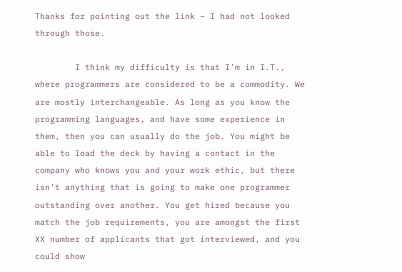Thanks for pointing out the link – I had not looked through those.

        I think my difficulty is that I’m in I.T., where programmers are considered to be a commodity. We are mostly interchangeable. As long as you know the programming languages, and have some experience in them, then you can usually do the job. You might be able to load the deck by having a contact in the company who knows you and your work ethic, but there isn’t anything that is going to make one programmer outstanding over another. You get hired because you match the job requirements, you are amongst the first XX number of applicants that got interviewed, and you could show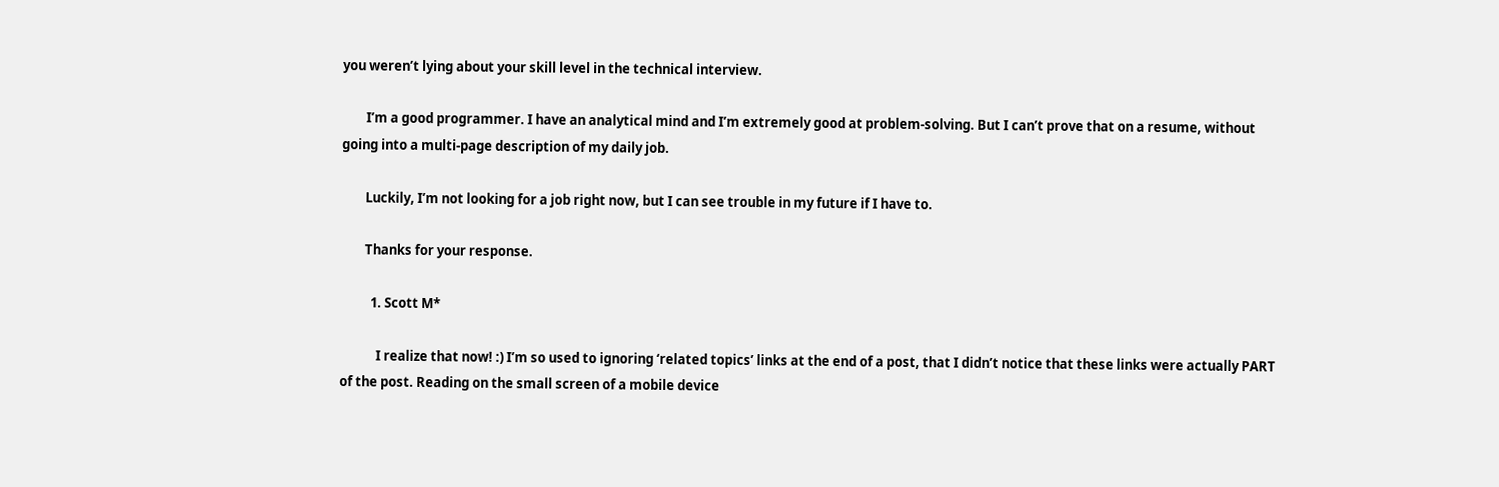you weren’t lying about your skill level in the technical interview.

        I’m a good programmer. I have an analytical mind and I’m extremely good at problem-solving. But I can’t prove that on a resume, without going into a multi-page description of my daily job.

        Luckily, I’m not looking for a job right now, but I can see trouble in my future if I have to.

        Thanks for your response.

          1. Scott M*

            I realize that now! :) I’m so used to ignoring ‘related topics’ links at the end of a post, that I didn’t notice that these links were actually PART of the post. Reading on the small screen of a mobile device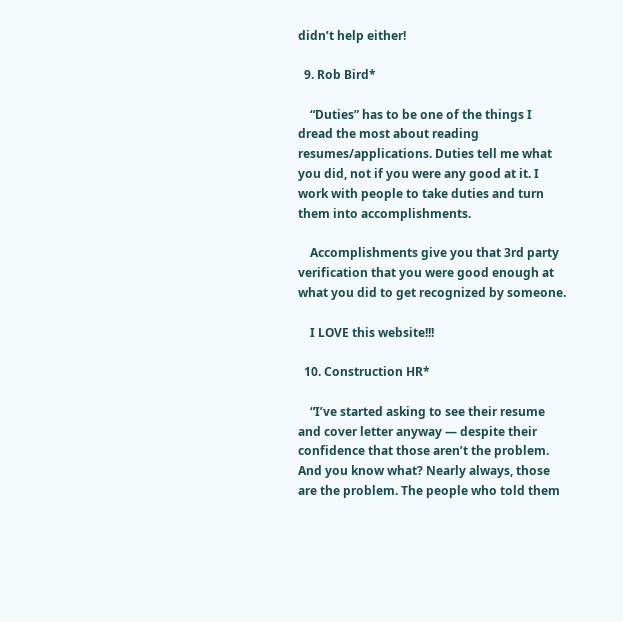didn’t help either!

  9. Rob Bird*

    “Duties” has to be one of the things I dread the most about reading resumes/applications. Duties tell me what you did, not if you were any good at it. I work with people to take duties and turn them into accomplishments.

    Accomplishments give you that 3rd party verification that you were good enough at what you did to get recognized by someone.

    I LOVE this website!!!

  10. Construction HR*

    “I’ve started asking to see their resume and cover letter anyway — despite their confidence that those aren’t the problem. And you know what? Nearly always, those are the problem. The people who told them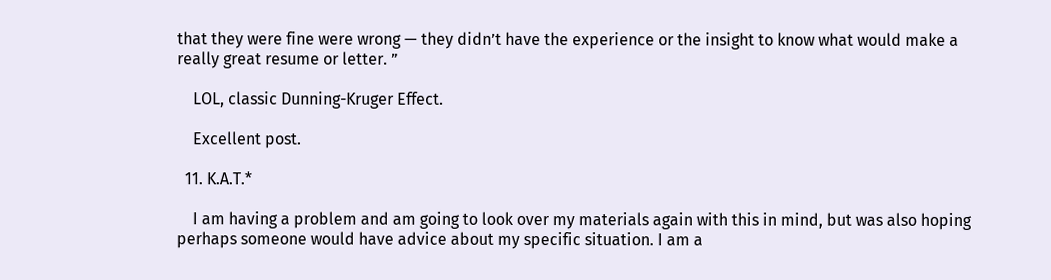that they were fine were wrong — they didn’t have the experience or the insight to know what would make a really great resume or letter. ”

    LOL, classic Dunning-Kruger Effect.

    Excellent post.

  11. K.A.T.*

    I am having a problem and am going to look over my materials again with this in mind, but was also hoping perhaps someone would have advice about my specific situation. I am a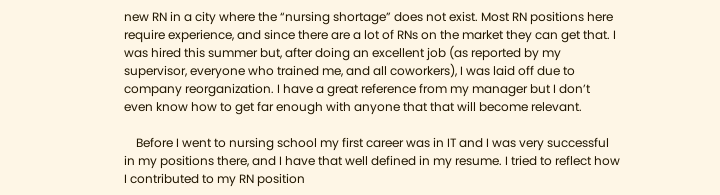new RN in a city where the “nursing shortage” does not exist. Most RN positions here require experience, and since there are a lot of RNs on the market they can get that. I was hired this summer but, after doing an excellent job (as reported by my supervisor, everyone who trained me, and all coworkers), I was laid off due to company reorganization. I have a great reference from my manager but I don’t even know how to get far enough with anyone that that will become relevant.

    Before I went to nursing school my first career was in IT and I was very successful in my positions there, and I have that well defined in my resume. I tried to reflect how I contributed to my RN position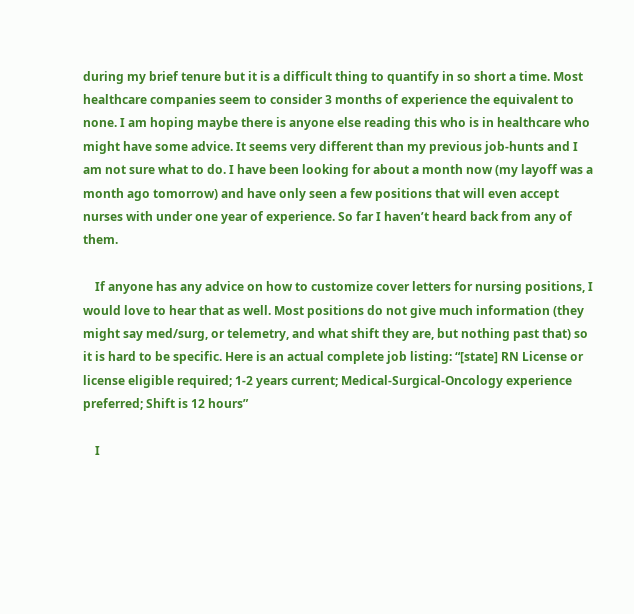during my brief tenure but it is a difficult thing to quantify in so short a time. Most healthcare companies seem to consider 3 months of experience the equivalent to none. I am hoping maybe there is anyone else reading this who is in healthcare who might have some advice. It seems very different than my previous job-hunts and I am not sure what to do. I have been looking for about a month now (my layoff was a month ago tomorrow) and have only seen a few positions that will even accept nurses with under one year of experience. So far I haven’t heard back from any of them.

    If anyone has any advice on how to customize cover letters for nursing positions, I would love to hear that as well. Most positions do not give much information (they might say med/surg, or telemetry, and what shift they are, but nothing past that) so it is hard to be specific. Here is an actual complete job listing: “[state] RN License or license eligible required; 1-2 years current; Medical-Surgical-Oncology experience preferred; Shift is 12 hours”

    I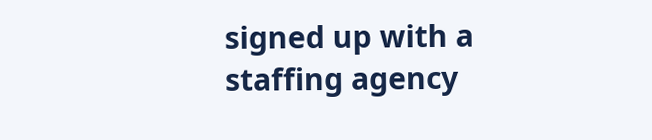signed up with a staffing agency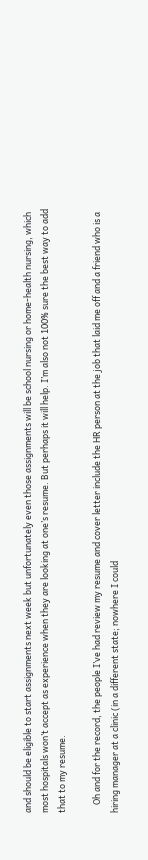and should be eligible to start assignments next week but unfortunately even those assignments will be school nursing or home-health nursing, which most hospitals won’t accept as experience when they are looking at one’s resume. But perhaps it will help. I’m also not 100% sure the best way to add that to my resume.

    Oh and for the record, the people I’ve had review my resume and cover letter include the HR person at the job that laid me off and a friend who is a hiring manager at a clinic (in a different state; nowhere I could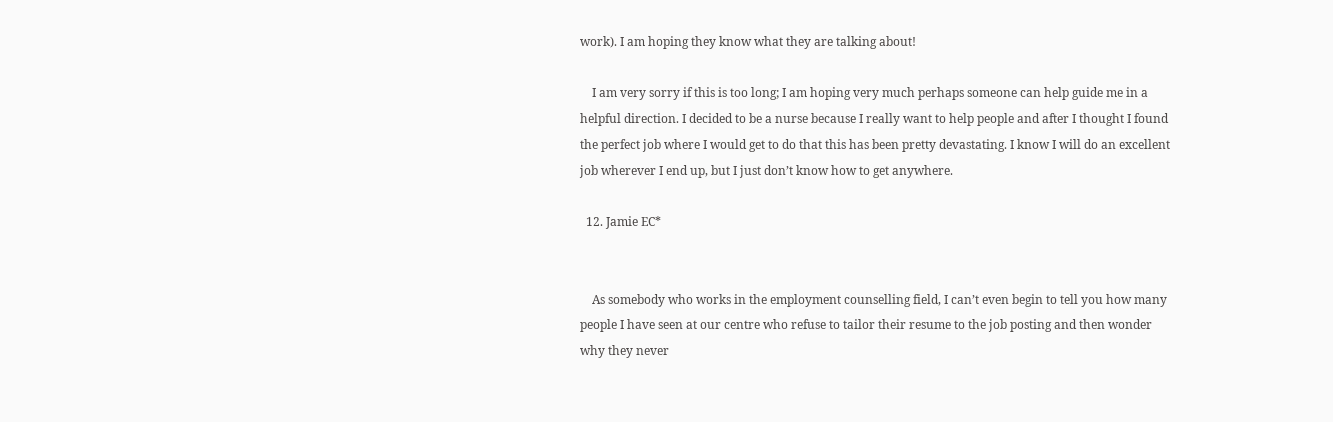work). I am hoping they know what they are talking about!

    I am very sorry if this is too long; I am hoping very much perhaps someone can help guide me in a helpful direction. I decided to be a nurse because I really want to help people and after I thought I found the perfect job where I would get to do that this has been pretty devastating. I know I will do an excellent job wherever I end up, but I just don’t know how to get anywhere.

  12. Jamie EC*


    As somebody who works in the employment counselling field, I can’t even begin to tell you how many people I have seen at our centre who refuse to tailor their resume to the job posting and then wonder why they never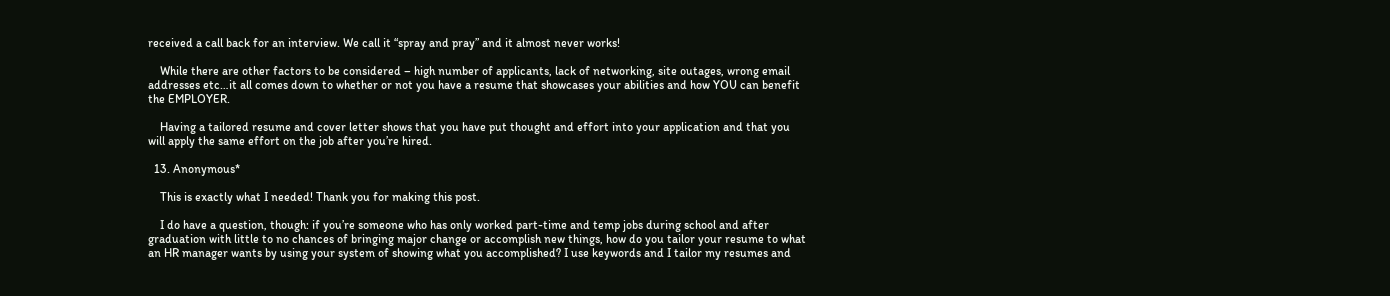received a call back for an interview. We call it “spray and pray” and it almost never works!

    While there are other factors to be considered – high number of applicants, lack of networking, site outages, wrong email addresses etc…it all comes down to whether or not you have a resume that showcases your abilities and how YOU can benefit the EMPLOYER.

    Having a tailored resume and cover letter shows that you have put thought and effort into your application and that you will apply the same effort on the job after you’re hired.

  13. Anonymous*

    This is exactly what I needed! Thank you for making this post.

    I do have a question, though: if you’re someone who has only worked part-time and temp jobs during school and after graduation with little to no chances of bringing major change or accomplish new things, how do you tailor your resume to what an HR manager wants by using your system of showing what you accomplished? I use keywords and I tailor my resumes and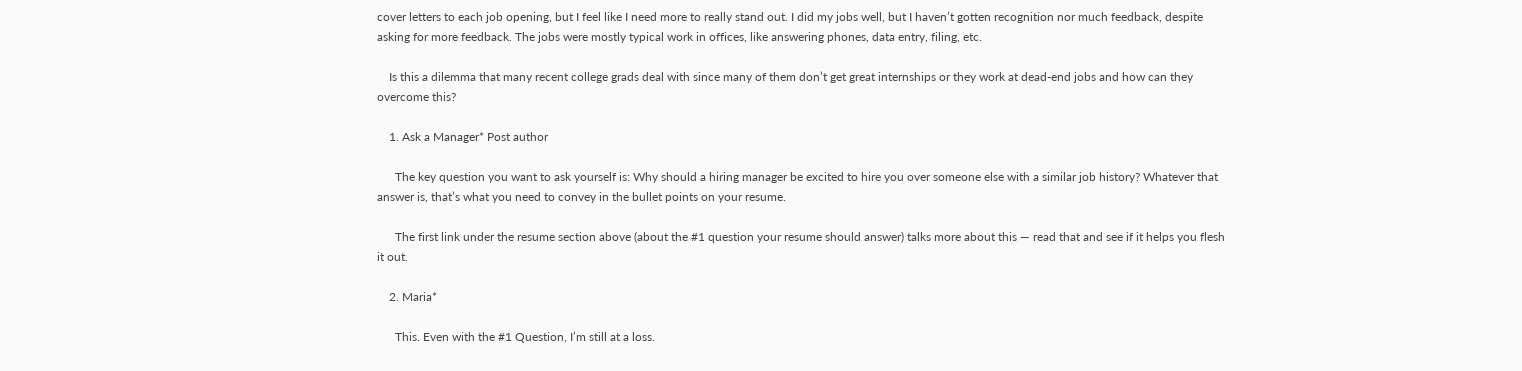cover letters to each job opening, but I feel like I need more to really stand out. I did my jobs well, but I haven’t gotten recognition nor much feedback, despite asking for more feedback. The jobs were mostly typical work in offices, like answering phones, data entry, filing, etc.

    Is this a dilemma that many recent college grads deal with since many of them don’t get great internships or they work at dead-end jobs and how can they overcome this?

    1. Ask a Manager* Post author

      The key question you want to ask yourself is: Why should a hiring manager be excited to hire you over someone else with a similar job history? Whatever that answer is, that’s what you need to convey in the bullet points on your resume.

      The first link under the resume section above (about the #1 question your resume should answer) talks more about this — read that and see if it helps you flesh it out.

    2. Maria*

      This. Even with the #1 Question, I’m still at a loss.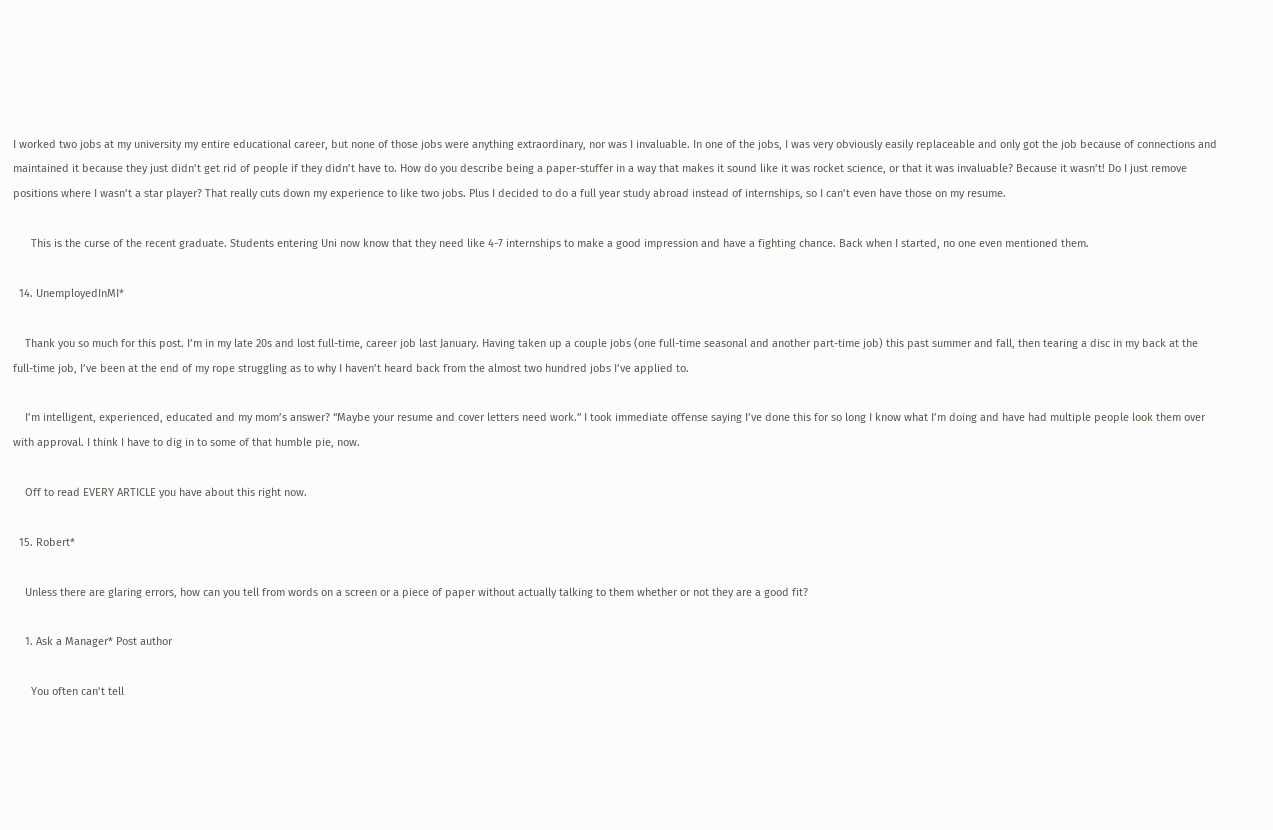I worked two jobs at my university my entire educational career, but none of those jobs were anything extraordinary, nor was I invaluable. In one of the jobs, I was very obviously easily replaceable and only got the job because of connections and maintained it because they just didn’t get rid of people if they didn’t have to. How do you describe being a paper-stuffer in a way that makes it sound like it was rocket science, or that it was invaluable? Because it wasn’t! Do I just remove positions where I wasn’t a star player? That really cuts down my experience to like two jobs. Plus I decided to do a full year study abroad instead of internships, so I can’t even have those on my resume.

      This is the curse of the recent graduate. Students entering Uni now know that they need like 4-7 internships to make a good impression and have a fighting chance. Back when I started, no one even mentioned them.

  14. UnemployedInMI*

    Thank you so much for this post. I’m in my late 20s and lost full-time, career job last January. Having taken up a couple jobs (one full-time seasonal and another part-time job) this past summer and fall, then tearing a disc in my back at the full-time job, I’ve been at the end of my rope struggling as to why I haven’t heard back from the almost two hundred jobs I’ve applied to.

    I’m intelligent, experienced, educated and my mom’s answer? “Maybe your resume and cover letters need work.” I took immediate offense saying I’ve done this for so long I know what I’m doing and have had multiple people look them over with approval. I think I have to dig in to some of that humble pie, now.

    Off to read EVERY ARTICLE you have about this right now.

  15. Robert*

    Unless there are glaring errors, how can you tell from words on a screen or a piece of paper without actually talking to them whether or not they are a good fit?

    1. Ask a Manager* Post author

      You often can’t tell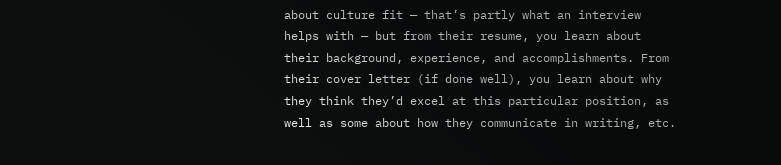about culture fit — that’s partly what an interview helps with — but from their resume, you learn about their background, experience, and accomplishments. From their cover letter (if done well), you learn about why they think they’d excel at this particular position, as well as some about how they communicate in writing, etc.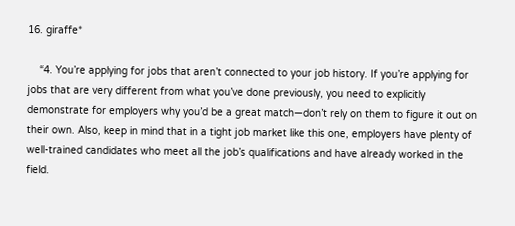16. giraffe*

    “4. You’re applying for jobs that aren’t connected to your job history. If you’re applying for jobs that are very different from what you’ve done previously, you need to explicitly demonstrate for employers why you’d be a great match—don’t rely on them to figure it out on their own. Also, keep in mind that in a tight job market like this one, employers have plenty of well-trained candidates who meet all the job’s qualifications and have already worked in the field.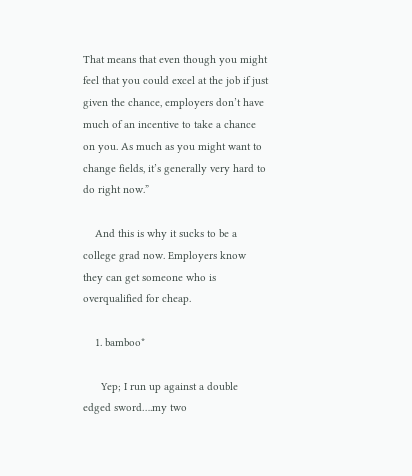That means that even though you might feel that you could excel at the job if just given the chance, employers don’t have much of an incentive to take a chance on you. As much as you might want to change fields, it’s generally very hard to do right now.”

    And this is why it sucks to be a college grad now. Employers know they can get someone who is overqualified for cheap.

    1. bamboo*

      Yep; I run up against a double edged sword….my two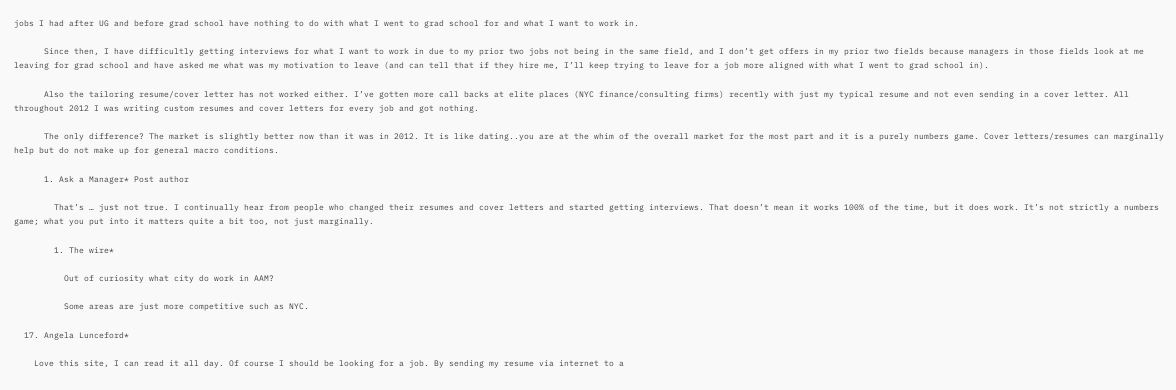jobs I had after UG and before grad school have nothing to do with what I went to grad school for and what I want to work in.

      Since then, I have difficultly getting interviews for what I want to work in due to my prior two jobs not being in the same field, and I don’t get offers in my prior two fields because managers in those fields look at me leaving for grad school and have asked me what was my motivation to leave (and can tell that if they hire me, I’ll keep trying to leave for a job more aligned with what I went to grad school in).

      Also the tailoring resume/cover letter has not worked either. I’ve gotten more call backs at elite places (NYC finance/consulting firms) recently with just my typical resume and not even sending in a cover letter. All throughout 2012 I was writing custom resumes and cover letters for every job and got nothing.

      The only difference? The market is slightly better now than it was in 2012. It is like dating..you are at the whim of the overall market for the most part and it is a purely numbers game. Cover letters/resumes can marginally help but do not make up for general macro conditions.

      1. Ask a Manager* Post author

        That’s … just not true. I continually hear from people who changed their resumes and cover letters and started getting interviews. That doesn’t mean it works 100% of the time, but it does work. It’s not strictly a numbers game; what you put into it matters quite a bit too, not just marginally.

        1. The wire*

          Out of curiosity what city do work in AAM?

          Some areas are just more competitive such as NYC.

  17. Angela Lunceford*

    Love this site, I can read it all day. Of course I should be looking for a job. By sending my resume via internet to a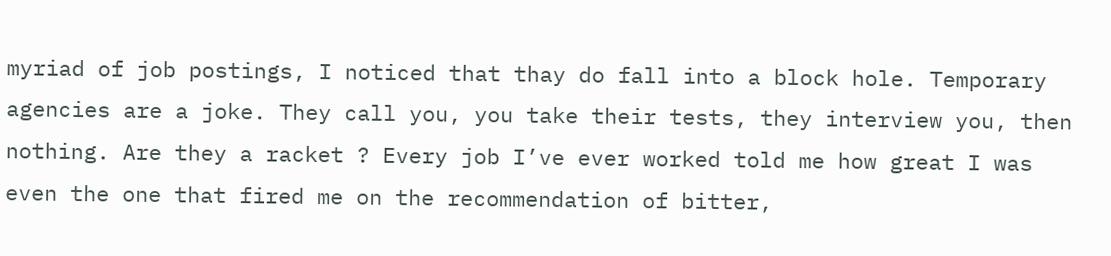myriad of job postings, I noticed that thay do fall into a block hole. Temporary agencies are a joke. They call you, you take their tests, they interview you, then nothing. Are they a racket ? Every job I’ve ever worked told me how great I was even the one that fired me on the recommendation of bitter,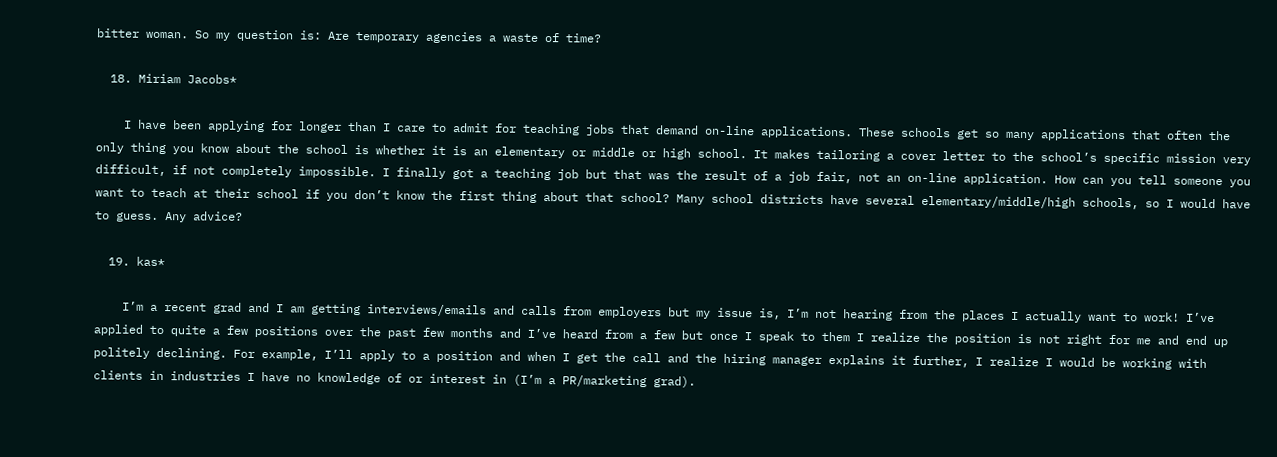bitter woman. So my question is: Are temporary agencies a waste of time?

  18. Miriam Jacobs*

    I have been applying for longer than I care to admit for teaching jobs that demand on-line applications. These schools get so many applications that often the only thing you know about the school is whether it is an elementary or middle or high school. It makes tailoring a cover letter to the school’s specific mission very difficult, if not completely impossible. I finally got a teaching job but that was the result of a job fair, not an on-line application. How can you tell someone you want to teach at their school if you don’t know the first thing about that school? Many school districts have several elementary/middle/high schools, so I would have to guess. Any advice?

  19. kas*

    I’m a recent grad and I am getting interviews/emails and calls from employers but my issue is, I’m not hearing from the places I actually want to work! I’ve applied to quite a few positions over the past few months and I’ve heard from a few but once I speak to them I realize the position is not right for me and end up politely declining. For example, I’ll apply to a position and when I get the call and the hiring manager explains it further, I realize I would be working with clients in industries I have no knowledge of or interest in (I’m a PR/marketing grad).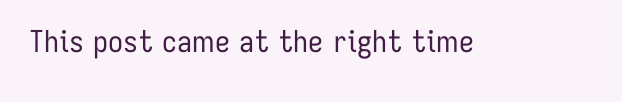This post came at the right time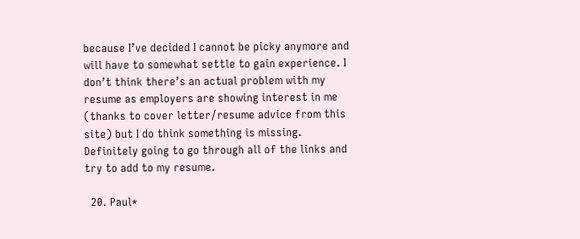because I’ve decided I cannot be picky anymore and will have to somewhat settle to gain experience. I don’t think there’s an actual problem with my resume as employers are showing interest in me (thanks to cover letter/resume advice from this site) but I do think something is missing. Definitely going to go through all of the links and try to add to my resume.

  20. Paul*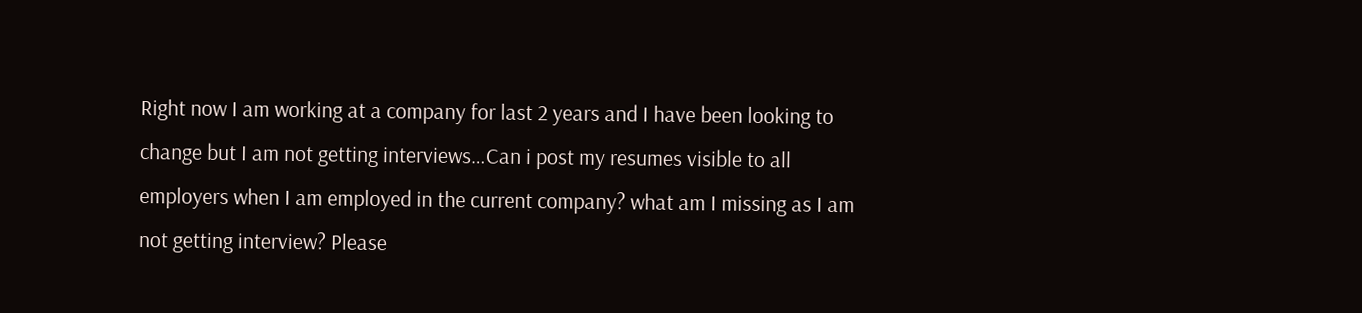Right now I am working at a company for last 2 years and I have been looking to change but I am not getting interviews…Can i post my resumes visible to all employers when I am employed in the current company? what am I missing as I am not getting interview? Please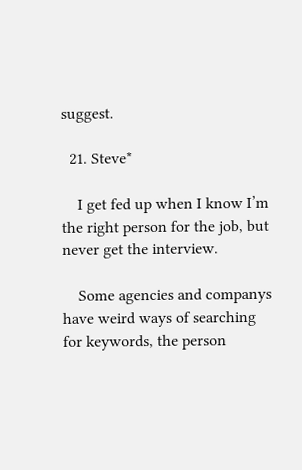suggest.

  21. Steve*

    I get fed up when I know I’m the right person for the job, but never get the interview.

    Some agencies and companys have weird ways of searching for keywords, the person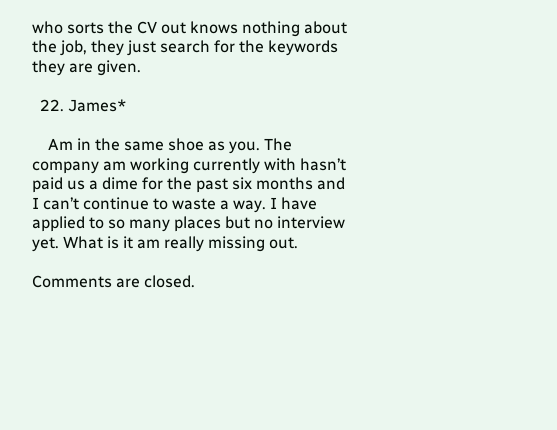who sorts the CV out knows nothing about the job, they just search for the keywords they are given.

  22. James*

    Am in the same shoe as you. The company am working currently with hasn’t paid us a dime for the past six months and I can’t continue to waste a way. I have applied to so many places but no interview yet. What is it am really missing out.

Comments are closed.